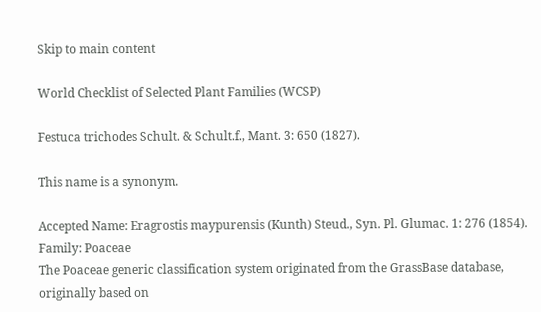Skip to main content

World Checklist of Selected Plant Families (WCSP)

Festuca trichodes Schult. & Schult.f., Mant. 3: 650 (1827).

This name is a synonym.

Accepted Name: Eragrostis maypurensis (Kunth) Steud., Syn. Pl. Glumac. 1: 276 (1854).
Family: Poaceae
The Poaceae generic classification system originated from the GrassBase database, originally based on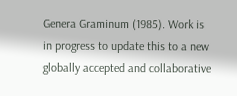Genera Graminum (1985). Work is in progress to update this to a new globally accepted and collaborative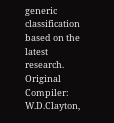generic classification based on the latest research.
Original Compiler: W.D.Clayton,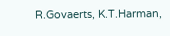R.Govaerts, K.T.Harman,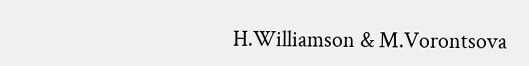H.Williamson & M.Vorontsova